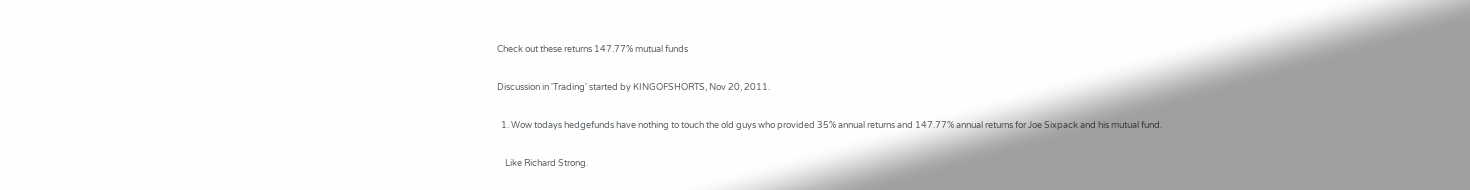Check out these returns 147.77% mutual funds

Discussion in 'Trading' started by KINGOFSHORTS, Nov 20, 2011.

  1. Wow todays hedgefunds have nothing to touch the old guys who provided 35% annual returns and 147.77% annual returns for Joe Sixpack and his mutual fund.

    Like Richard Strong.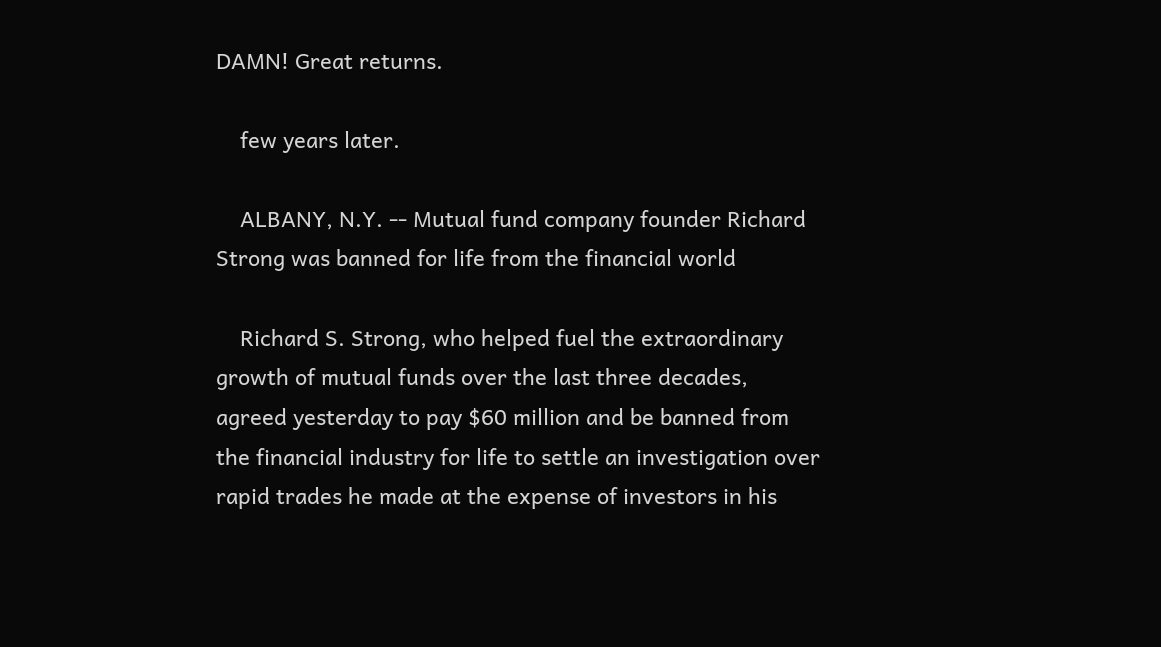DAMN! Great returns.

    few years later.

    ALBANY, N.Y. -- Mutual fund company founder Richard Strong was banned for life from the financial world

    Richard S. Strong, who helped fuel the extraordinary growth of mutual funds over the last three decades, agreed yesterday to pay $60 million and be banned from the financial industry for life to settle an investigation over rapid trades he made at the expense of investors in his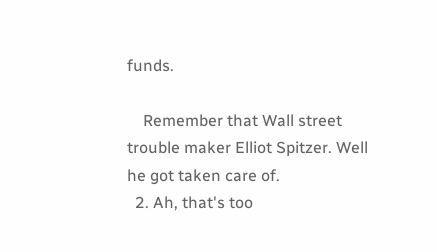funds.

    Remember that Wall street trouble maker Elliot Spitzer. Well he got taken care of.
  2. Ah, that's too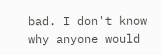bad. I don't know why anyone would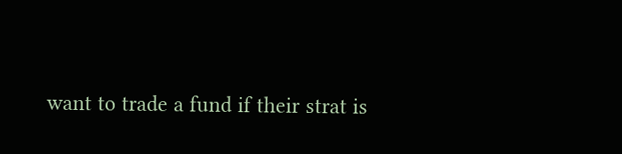want to trade a fund if their strat is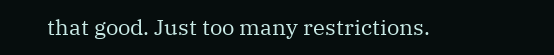that good. Just too many restrictions.